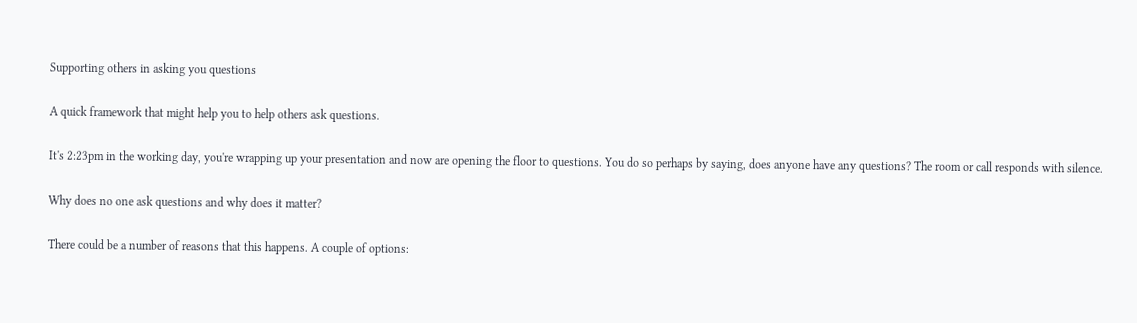Supporting others in asking you questions

A quick framework that might help you to help others ask questions.

It's 2:23pm in the working day, you're wrapping up your presentation and now are opening the floor to questions. You do so perhaps by saying, does anyone have any questions? The room or call responds with silence.

Why does no one ask questions and why does it matter?

There could be a number of reasons that this happens. A couple of options: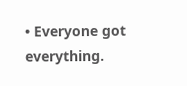• Everyone got everything.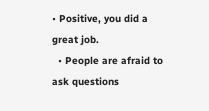• Positive, you did a great job.
  • People are afraid to ask questions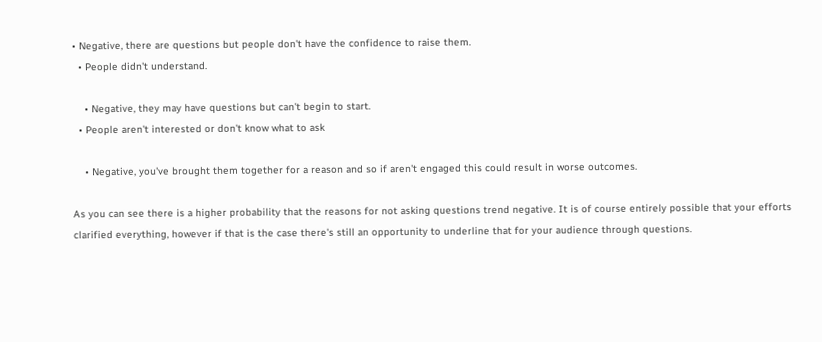• Negative, there are questions but people don't have the confidence to raise them.
  • People didn't understand.

    • Negative, they may have questions but can't begin to start.
  • People aren't interested or don't know what to ask

    • Negative, you've brought them together for a reason and so if aren't engaged this could result in worse outcomes.

As you can see there is a higher probability that the reasons for not asking questions trend negative. It is of course entirely possible that your efforts clarified everything, however if that is the case there's still an opportunity to underline that for your audience through questions.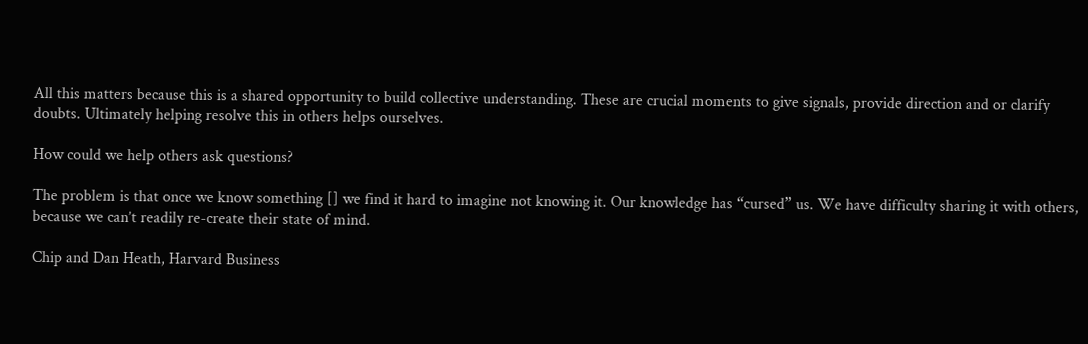All this matters because this is a shared opportunity to build collective understanding. These are crucial moments to give signals, provide direction and or clarify doubts. Ultimately helping resolve this in others helps ourselves.

How could we help others ask questions?

The problem is that once we know something [] we find it hard to imagine not knowing it. Our knowledge has “cursed” us. We have difficulty sharing it with others, because we can’t readily re-create their state of mind.

Chip and Dan Heath, Harvard Business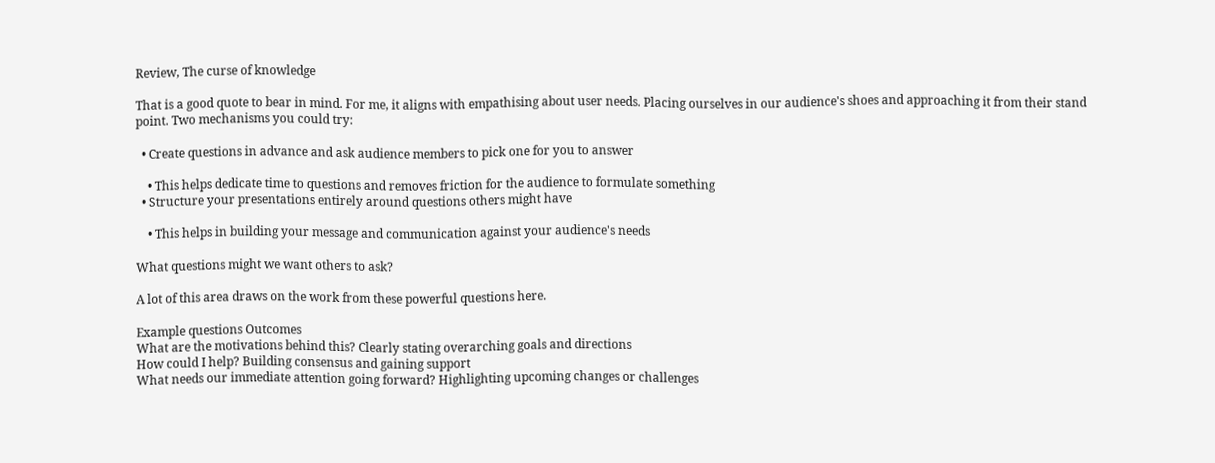Review, The curse of knowledge

That is a good quote to bear in mind. For me, it aligns with empathising about user needs. Placing ourselves in our audience's shoes and approaching it from their stand point. Two mechanisms you could try:

  • Create questions in advance and ask audience members to pick one for you to answer

    • This helps dedicate time to questions and removes friction for the audience to formulate something
  • Structure your presentations entirely around questions others might have

    • This helps in building your message and communication against your audience's needs

What questions might we want others to ask?

A lot of this area draws on the work from these powerful questions here.

Example questions Outcomes
What are the motivations behind this? Clearly stating overarching goals and directions
How could I help? Building consensus and gaining support
What needs our immediate attention going forward? Highlighting upcoming changes or challenges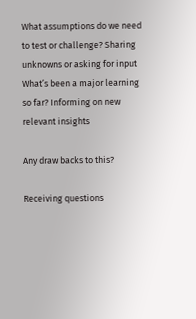What assumptions do we need to test or challenge? Sharing unknowns or asking for input
What’s been a major learning so far? Informing on new relevant insights

Any draw backs to this?

Receiving questions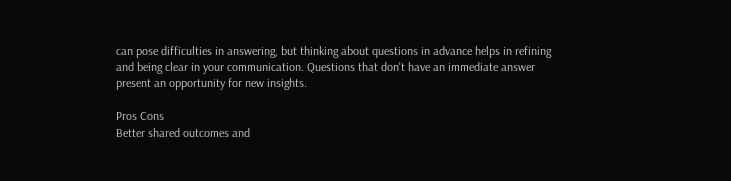can pose difficulties in answering, but thinking about questions in advance helps in refining and being clear in your communication. Questions that don't have an immediate answer present an opportunity for new insights.

Pros Cons
Better shared outcomes and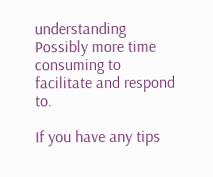understanding Possibly more time consuming to facilitate and respond to.

If you have any tips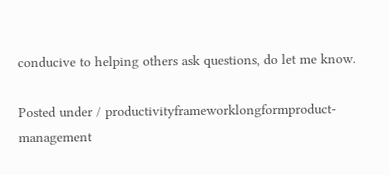conducive to helping others ask questions, do let me know.

Posted under / productivityframeworklongformproduct-management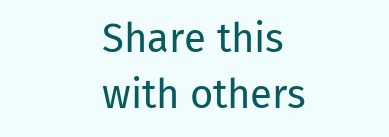Share this with others